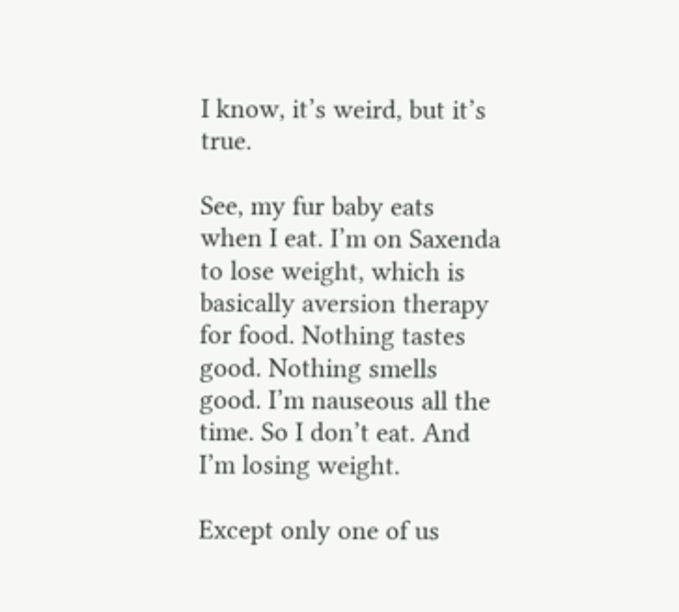I know, it’s weird, but it’s true.

See, my fur baby eats when I eat. I’m on Saxenda to lose weight, which is basically aversion therapy for food. Nothing tastes good. Nothing smells good. I’m nauseous all the time. So I don’t eat. And I’m losing weight.

Except only one of us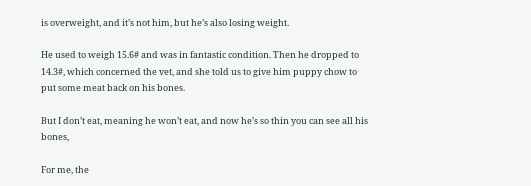is overweight, and it’s not him, but he’s also losing weight.

He used to weigh 15.6# and was in fantastic condition. Then he dropped to 14.3#, which concerned the vet, and she told us to give him puppy chow to put some meat back on his bones.

But I don’t eat, meaning he won’t eat, and now he’s so thin you can see all his bones,

For me, the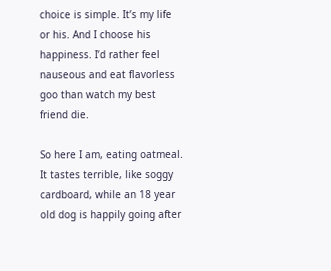choice is simple. It’s my life or his. And I choose his happiness. I’d rather feel nauseous and eat flavorless goo than watch my best friend die.

So here I am, eating oatmeal. It tastes terrible, like soggy cardboard, while an 18 year old dog is happily going after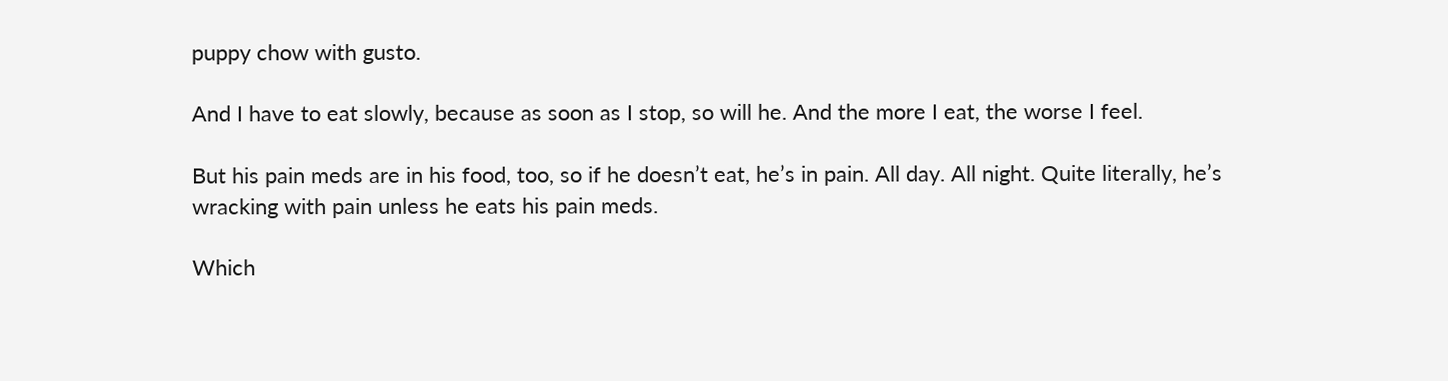puppy chow with gusto.

And I have to eat slowly, because as soon as I stop, so will he. And the more I eat, the worse I feel.

But his pain meds are in his food, too, so if he doesn’t eat, he’s in pain. All day. All night. Quite literally, he’s wracking with pain unless he eats his pain meds.

Which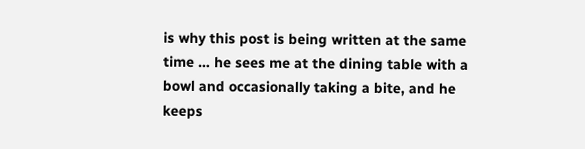is why this post is being written at the same time … he sees me at the dining table with a bowl and occasionally taking a bite, and he keeps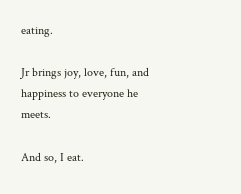eating.

Jr brings joy, love, fun, and happiness to everyone he meets.

And so, I eat.